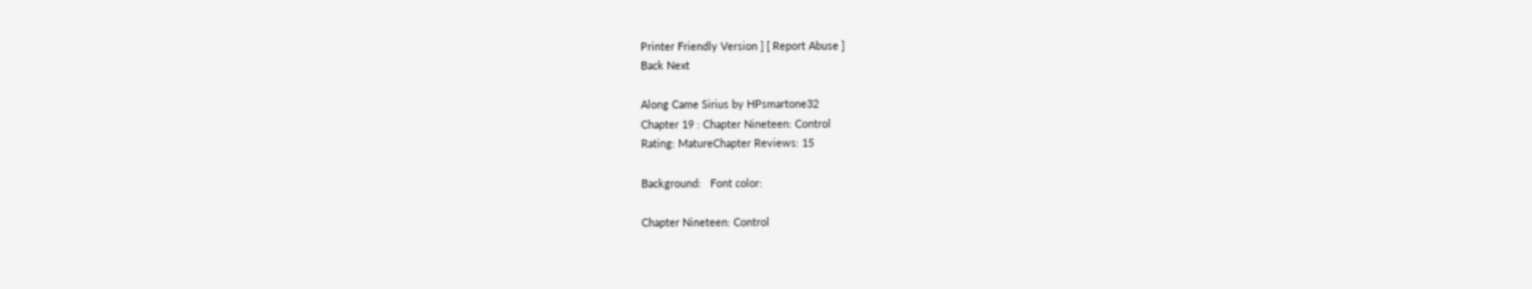Printer Friendly Version ] [ Report Abuse ]
Back Next

Along Came Sirius by HPsmartone32
Chapter 19 : Chapter Nineteen: Control
Rating: MatureChapter Reviews: 15

Background:   Font color:

Chapter Nineteen: Control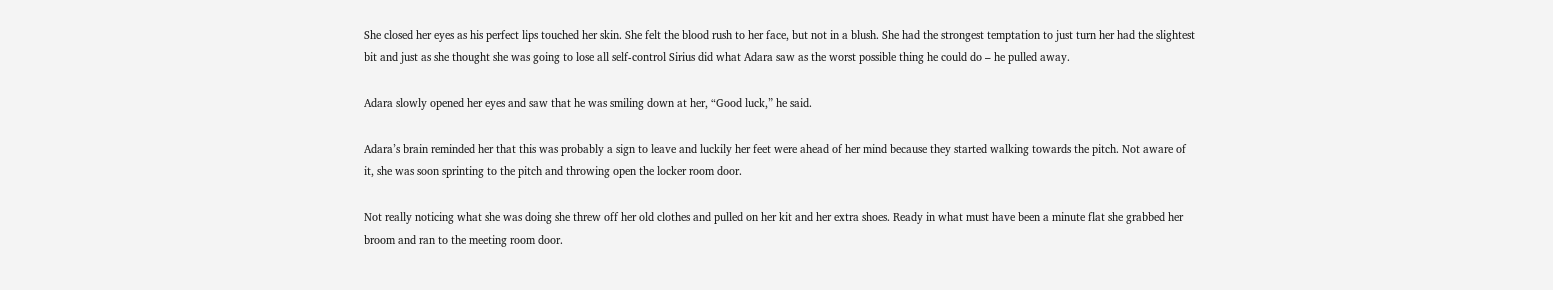She closed her eyes as his perfect lips touched her skin. She felt the blood rush to her face, but not in a blush. She had the strongest temptation to just turn her had the slightest bit and just as she thought she was going to lose all self-control Sirius did what Adara saw as the worst possible thing he could do – he pulled away.

Adara slowly opened her eyes and saw that he was smiling down at her, “Good luck,” he said.

Adara’s brain reminded her that this was probably a sign to leave and luckily her feet were ahead of her mind because they started walking towards the pitch. Not aware of it, she was soon sprinting to the pitch and throwing open the locker room door.

Not really noticing what she was doing she threw off her old clothes and pulled on her kit and her extra shoes. Ready in what must have been a minute flat she grabbed her broom and ran to the meeting room door.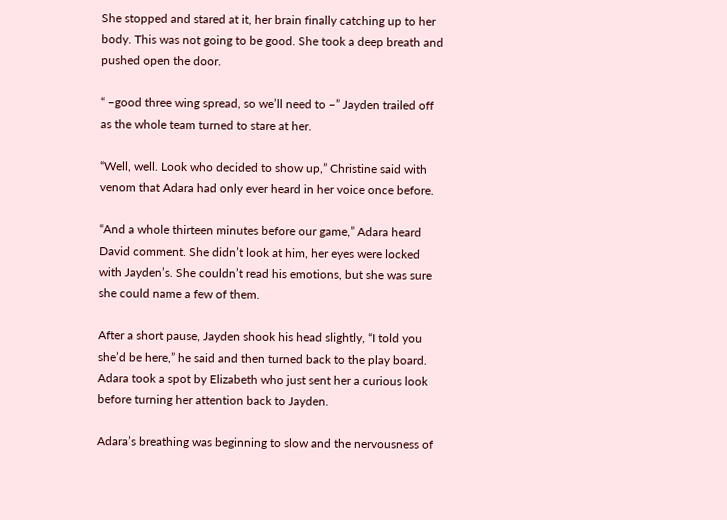She stopped and stared at it, her brain finally catching up to her body. This was not going to be good. She took a deep breath and pushed open the door.

“ –good three wing spread, so we’ll need to –” Jayden trailed off as the whole team turned to stare at her.

“Well, well. Look who decided to show up,” Christine said with venom that Adara had only ever heard in her voice once before.

“And a whole thirteen minutes before our game,” Adara heard David comment. She didn’t look at him, her eyes were locked with Jayden’s. She couldn’t read his emotions, but she was sure she could name a few of them.

After a short pause, Jayden shook his head slightly, “I told you she’d be here,” he said and then turned back to the play board. Adara took a spot by Elizabeth who just sent her a curious look before turning her attention back to Jayden.

Adara’s breathing was beginning to slow and the nervousness of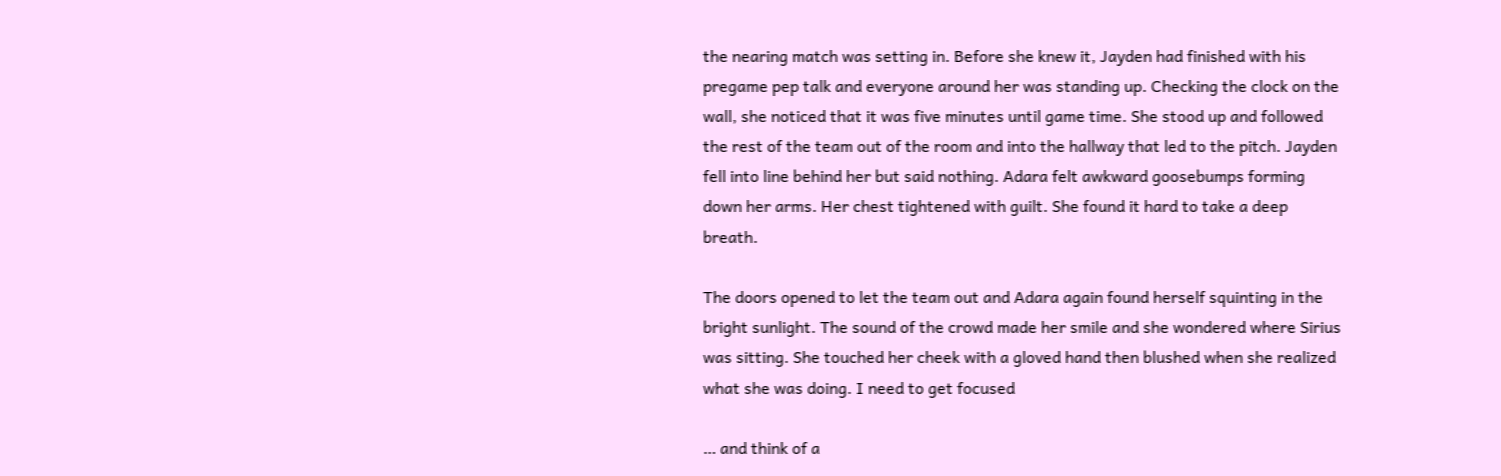the nearing match was setting in. Before she knew it, Jayden had finished with his pregame pep talk and everyone around her was standing up. Checking the clock on the wall, she noticed that it was five minutes until game time. She stood up and followed the rest of the team out of the room and into the hallway that led to the pitch. Jayden fell into line behind her but said nothing. Adara felt awkward goosebumps forming down her arms. Her chest tightened with guilt. She found it hard to take a deep breath.

The doors opened to let the team out and Adara again found herself squinting in the bright sunlight. The sound of the crowd made her smile and she wondered where Sirius was sitting. She touched her cheek with a gloved hand then blushed when she realized what she was doing. I need to get focused

… and think of a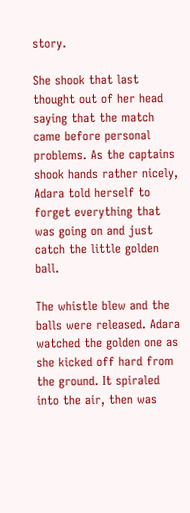story.

She shook that last thought out of her head saying that the match came before personal problems. As the captains shook hands rather nicely, Adara told herself to forget everything that was going on and just catch the little golden ball.

The whistle blew and the balls were released. Adara watched the golden one as she kicked off hard from the ground. It spiraled into the air, then was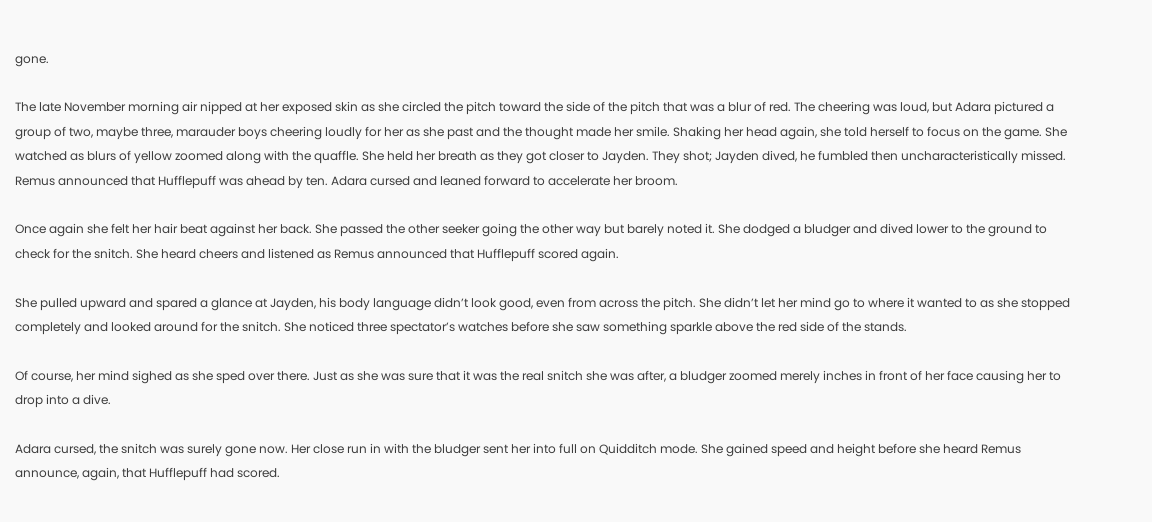gone.

The late November morning air nipped at her exposed skin as she circled the pitch toward the side of the pitch that was a blur of red. The cheering was loud, but Adara pictured a group of two, maybe three, marauder boys cheering loudly for her as she past and the thought made her smile. Shaking her head again, she told herself to focus on the game. She watched as blurs of yellow zoomed along with the quaffle. She held her breath as they got closer to Jayden. They shot; Jayden dived, he fumbled then uncharacteristically missed. Remus announced that Hufflepuff was ahead by ten. Adara cursed and leaned forward to accelerate her broom.

Once again she felt her hair beat against her back. She passed the other seeker going the other way but barely noted it. She dodged a bludger and dived lower to the ground to check for the snitch. She heard cheers and listened as Remus announced that Hufflepuff scored again.

She pulled upward and spared a glance at Jayden, his body language didn’t look good, even from across the pitch. She didn’t let her mind go to where it wanted to as she stopped completely and looked around for the snitch. She noticed three spectator’s watches before she saw something sparkle above the red side of the stands.

Of course, her mind sighed as she sped over there. Just as she was sure that it was the real snitch she was after, a bludger zoomed merely inches in front of her face causing her to drop into a dive.

Adara cursed, the snitch was surely gone now. Her close run in with the bludger sent her into full on Quidditch mode. She gained speed and height before she heard Remus announce, again, that Hufflepuff had scored.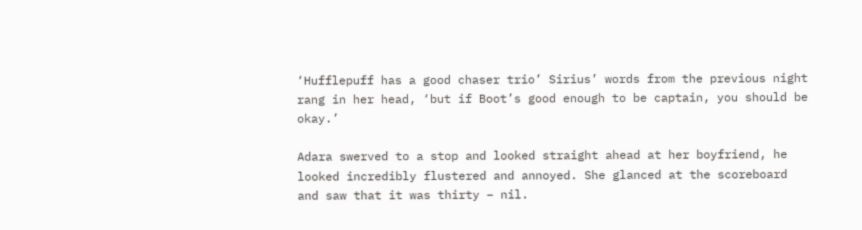‘Hufflepuff has a good chaser trio’ Sirius’ words from the previous night rang in her head, ‘but if Boot’s good enough to be captain, you should be okay.’

Adara swerved to a stop and looked straight ahead at her boyfriend, he looked incredibly flustered and annoyed. She glanced at the scoreboard and saw that it was thirty – nil.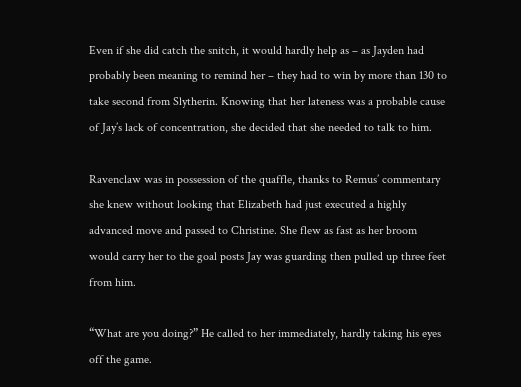Even if she did catch the snitch, it would hardly help as – as Jayden had probably been meaning to remind her – they had to win by more than 130 to take second from Slytherin. Knowing that her lateness was a probable cause of Jay’s lack of concentration, she decided that she needed to talk to him.

Ravenclaw was in possession of the quaffle, thanks to Remus’ commentary she knew without looking that Elizabeth had just executed a highly advanced move and passed to Christine. She flew as fast as her broom would carry her to the goal posts Jay was guarding then pulled up three feet from him.

“What are you doing?” He called to her immediately, hardly taking his eyes off the game.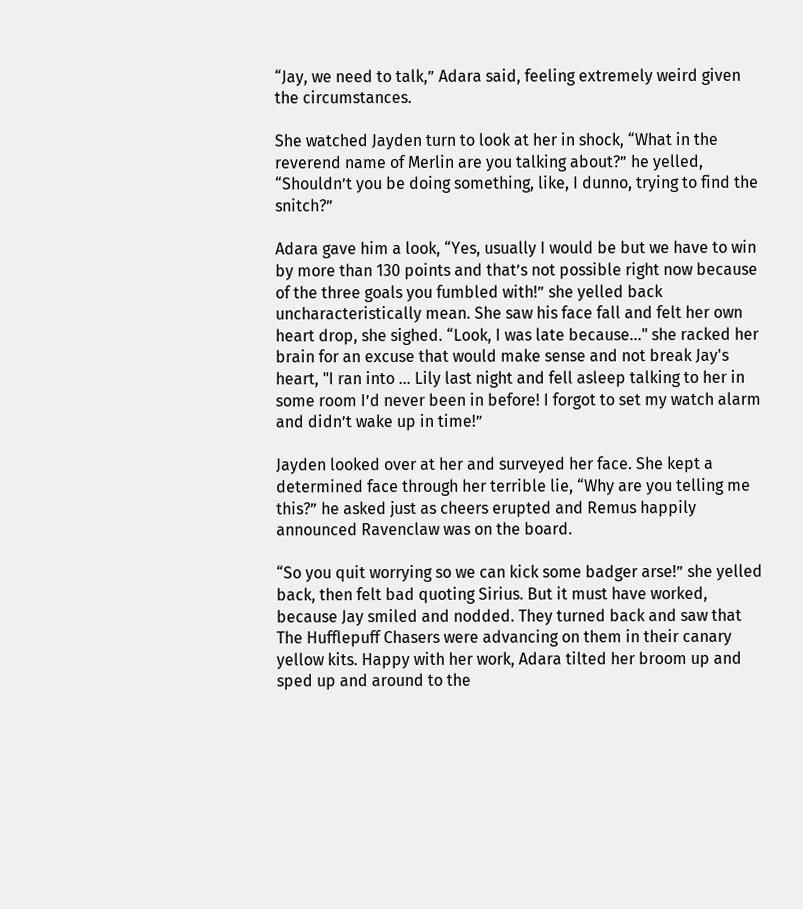“Jay, we need to talk,” Adara said, feeling extremely weird given the circumstances.

She watched Jayden turn to look at her in shock, “What in the reverend name of Merlin are you talking about?” he yelled, “Shouldn’t you be doing something, like, I dunno, trying to find the snitch?”

Adara gave him a look, “Yes, usually I would be but we have to win by more than 130 points and that’s not possible right now because of the three goals you fumbled with!” she yelled back uncharacteristically mean. She saw his face fall and felt her own heart drop, she sighed. “Look, I was late because..." she racked her brain for an excuse that would make sense and not break Jay's heart, "I ran into … Lily last night and fell asleep talking to her in some room I’d never been in before! I forgot to set my watch alarm and didn’t wake up in time!”

Jayden looked over at her and surveyed her face. She kept a determined face through her terrible lie, “Why are you telling me this?” he asked just as cheers erupted and Remus happily announced Ravenclaw was on the board.

“So you quit worrying so we can kick some badger arse!” she yelled back, then felt bad quoting Sirius. But it must have worked, because Jay smiled and nodded. They turned back and saw that The Hufflepuff Chasers were advancing on them in their canary yellow kits. Happy with her work, Adara tilted her broom up and sped up and around to the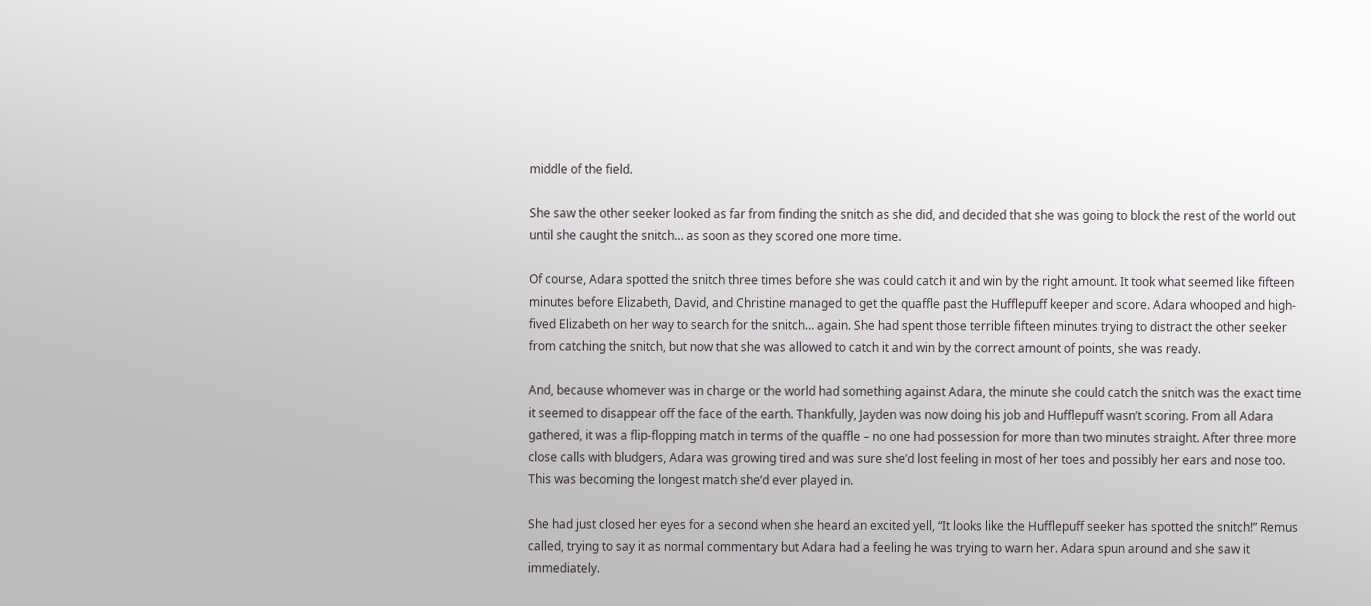middle of the field.

She saw the other seeker looked as far from finding the snitch as she did, and decided that she was going to block the rest of the world out until she caught the snitch… as soon as they scored one more time.

Of course, Adara spotted the snitch three times before she was could catch it and win by the right amount. It took what seemed like fifteen minutes before Elizabeth, David, and Christine managed to get the quaffle past the Hufflepuff keeper and score. Adara whooped and high-fived Elizabeth on her way to search for the snitch… again. She had spent those terrible fifteen minutes trying to distract the other seeker from catching the snitch, but now that she was allowed to catch it and win by the correct amount of points, she was ready.

And, because whomever was in charge or the world had something against Adara, the minute she could catch the snitch was the exact time it seemed to disappear off the face of the earth. Thankfully, Jayden was now doing his job and Hufflepuff wasn’t scoring. From all Adara gathered, it was a flip-flopping match in terms of the quaffle – no one had possession for more than two minutes straight. After three more close calls with bludgers, Adara was growing tired and was sure she’d lost feeling in most of her toes and possibly her ears and nose too. This was becoming the longest match she’d ever played in.

She had just closed her eyes for a second when she heard an excited yell, “It looks like the Hufflepuff seeker has spotted the snitch!” Remus called, trying to say it as normal commentary but Adara had a feeling he was trying to warn her. Adara spun around and she saw it immediately.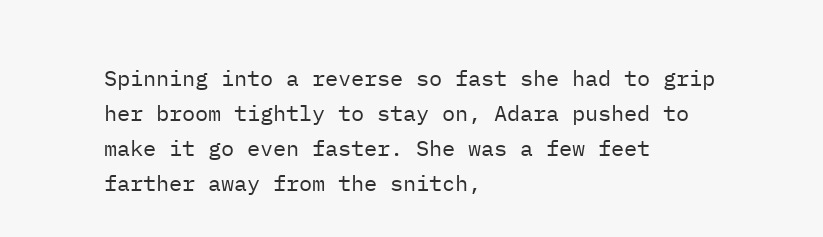Spinning into a reverse so fast she had to grip her broom tightly to stay on, Adara pushed to make it go even faster. She was a few feet farther away from the snitch,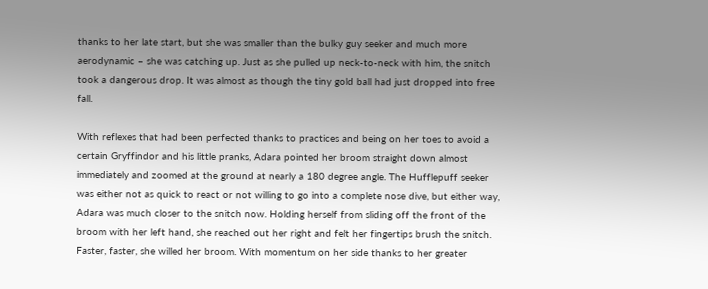thanks to her late start, but she was smaller than the bulky guy seeker and much more aerodynamic – she was catching up. Just as she pulled up neck-to-neck with him, the snitch took a dangerous drop. It was almost as though the tiny gold ball had just dropped into free fall.

With reflexes that had been perfected thanks to practices and being on her toes to avoid a certain Gryffindor and his little pranks, Adara pointed her broom straight down almost immediately and zoomed at the ground at nearly a 180 degree angle. The Hufflepuff seeker was either not as quick to react or not willing to go into a complete nose dive, but either way, Adara was much closer to the snitch now. Holding herself from sliding off the front of the broom with her left hand, she reached out her right and felt her fingertips brush the snitch. Faster, faster, she willed her broom. With momentum on her side thanks to her greater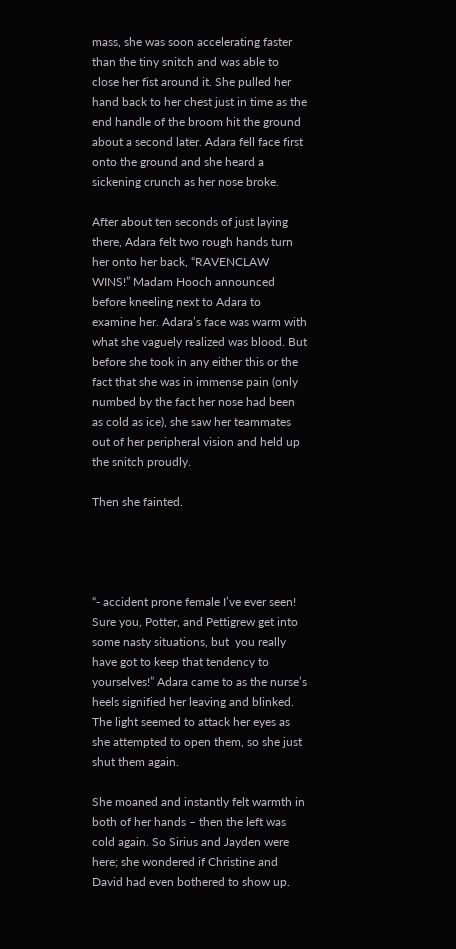mass, she was soon accelerating faster than the tiny snitch and was able to close her fist around it. She pulled her hand back to her chest just in time as the end handle of the broom hit the ground about a second later. Adara fell face first onto the ground and she heard a sickening crunch as her nose broke.

After about ten seconds of just laying there, Adara felt two rough hands turn her onto her back, “RAVENCLAW WINS!” Madam Hooch announced before kneeling next to Adara to examine her. Adara’s face was warm with what she vaguely realized was blood. But before she took in any either this or the fact that she was in immense pain (only numbed by the fact her nose had been as cold as ice), she saw her teammates out of her peripheral vision and held up the snitch proudly.

Then she fainted.




“- accident prone female I’ve ever seen! Sure you, Potter, and Pettigrew get into some nasty situations, but  you really have got to keep that tendency to yourselves!” Adara came to as the nurse’s heels signified her leaving and blinked. The light seemed to attack her eyes as she attempted to open them, so she just shut them again.

She moaned and instantly felt warmth in both of her hands – then the left was cold again. So Sirius and Jayden were here; she wondered if Christine and David had even bothered to show up.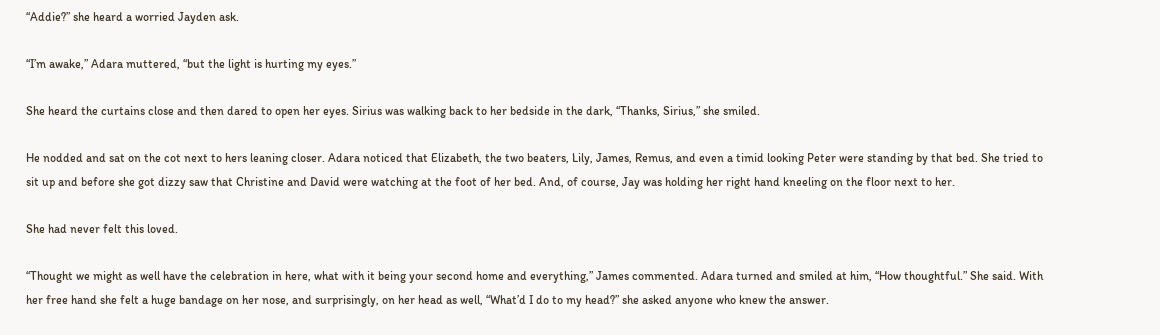“Addie?” she heard a worried Jayden ask.

“I’m awake,” Adara muttered, “but the light is hurting my eyes.”

She heard the curtains close and then dared to open her eyes. Sirius was walking back to her bedside in the dark, “Thanks, Sirius,” she smiled.

He nodded and sat on the cot next to hers leaning closer. Adara noticed that Elizabeth, the two beaters, Lily, James, Remus, and even a timid looking Peter were standing by that bed. She tried to sit up and before she got dizzy saw that Christine and David were watching at the foot of her bed. And, of course, Jay was holding her right hand kneeling on the floor next to her.

She had never felt this loved.

“Thought we might as well have the celebration in here, what with it being your second home and everything,” James commented. Adara turned and smiled at him, “How thoughtful.” She said. With her free hand she felt a huge bandage on her nose, and surprisingly, on her head as well, “What’d I do to my head?” she asked anyone who knew the answer.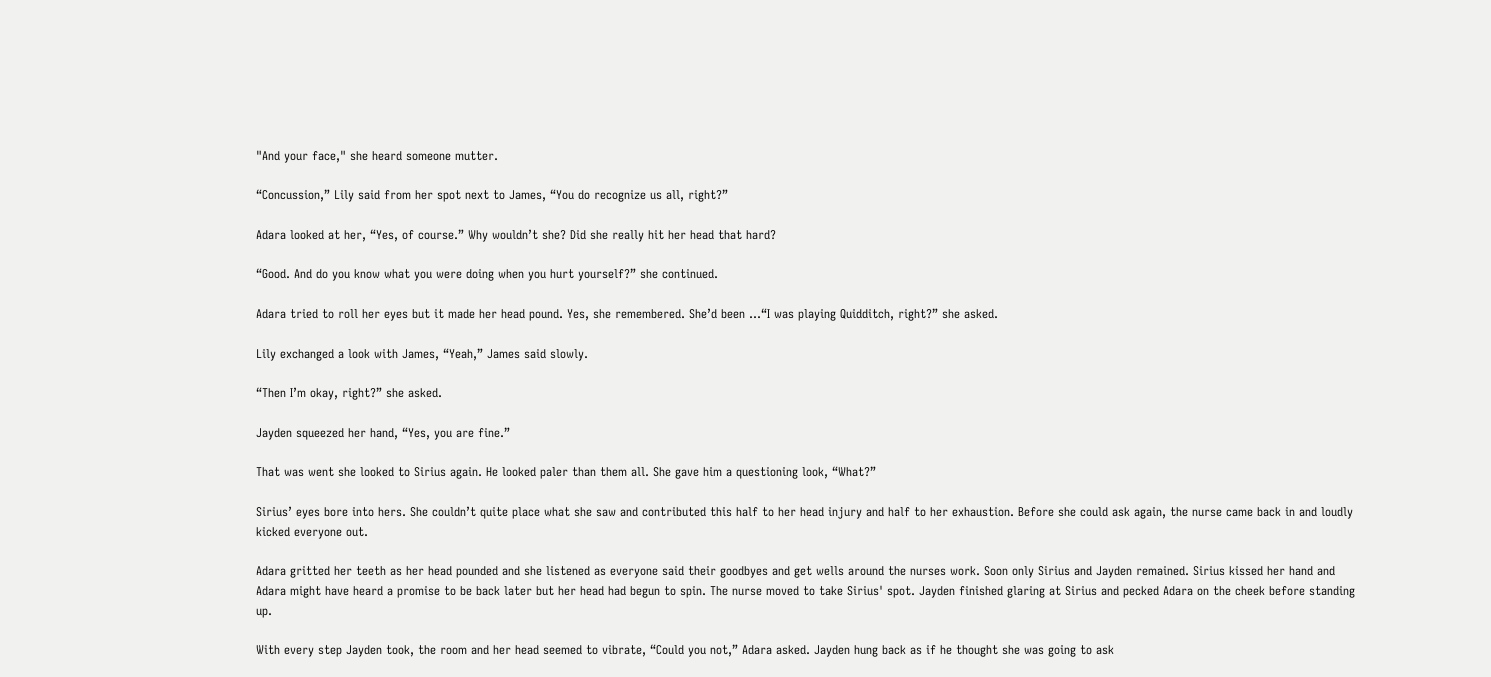"And your face," she heard someone mutter.

“Concussion,” Lily said from her spot next to James, “You do recognize us all, right?”

Adara looked at her, “Yes, of course.” Why wouldn’t she? Did she really hit her head that hard?

“Good. And do you know what you were doing when you hurt yourself?” she continued.

Adara tried to roll her eyes but it made her head pound. Yes, she remembered. She’d been …“I was playing Quidditch, right?” she asked.

Lily exchanged a look with James, “Yeah,” James said slowly.

“Then I’m okay, right?” she asked.

Jayden squeezed her hand, “Yes, you are fine.”

That was went she looked to Sirius again. He looked paler than them all. She gave him a questioning look, “What?”

Sirius’ eyes bore into hers. She couldn’t quite place what she saw and contributed this half to her head injury and half to her exhaustion. Before she could ask again, the nurse came back in and loudly kicked everyone out.

Adara gritted her teeth as her head pounded and she listened as everyone said their goodbyes and get wells around the nurses work. Soon only Sirius and Jayden remained. Sirius kissed her hand and Adara might have heard a promise to be back later but her head had begun to spin. The nurse moved to take Sirius' spot. Jayden finished glaring at Sirius and pecked Adara on the cheek before standing up.

With every step Jayden took, the room and her head seemed to vibrate, “Could you not,” Adara asked. Jayden hung back as if he thought she was going to ask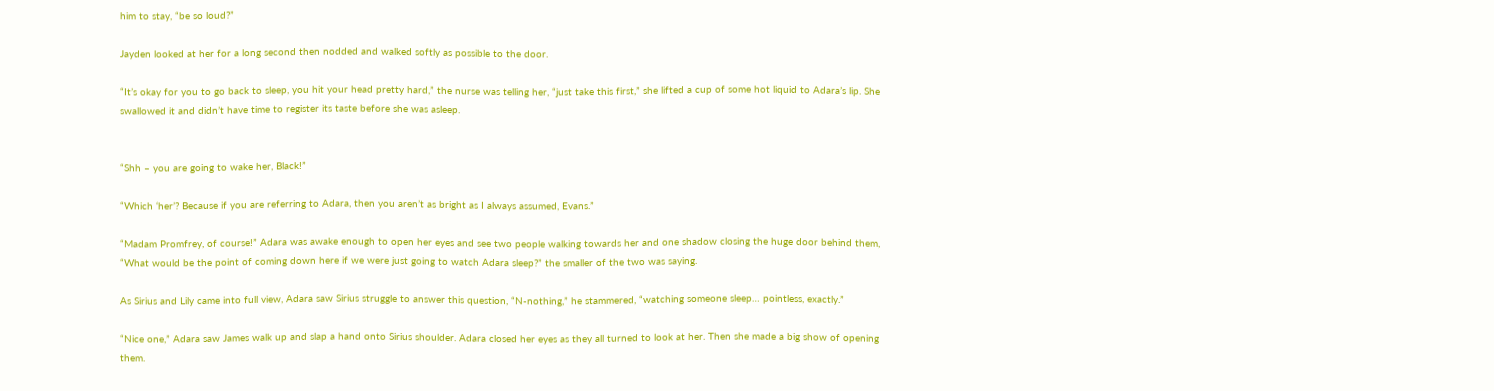him to stay, “be so loud?”

Jayden looked at her for a long second then nodded and walked softly as possible to the door.

“It’s okay for you to go back to sleep, you hit your head pretty hard,” the nurse was telling her, “just take this first,” she lifted a cup of some hot liquid to Adara’s lip. She swallowed it and didn’t have time to register its taste before she was asleep.


“Shh – you are going to wake her, Black!”

“Which ‘her’? Because if you are referring to Adara, then you aren’t as bright as I always assumed, Evans.”

“Madam Promfrey, of course!” Adara was awake enough to open her eyes and see two people walking towards her and one shadow closing the huge door behind them, “What would be the point of coming down here if we were just going to watch Adara sleep?” the smaller of the two was saying.

As Sirius and Lily came into full view, Adara saw Sirius struggle to answer this question, “N-nothing,” he stammered, “watching someone sleep… pointless, exactly.”

“Nice one,” Adara saw James walk up and slap a hand onto Sirius shoulder. Adara closed her eyes as they all turned to look at her. Then she made a big show of opening them.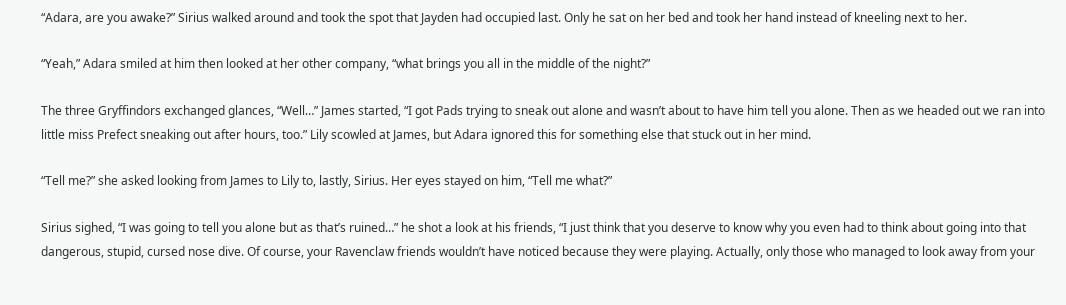“Adara, are you awake?” Sirius walked around and took the spot that Jayden had occupied last. Only he sat on her bed and took her hand instead of kneeling next to her.

“Yeah,” Adara smiled at him then looked at her other company, “what brings you all in the middle of the night?”

The three Gryffindors exchanged glances, “Well…” James started, “I got Pads trying to sneak out alone and wasn’t about to have him tell you alone. Then as we headed out we ran into little miss Prefect sneaking out after hours, too.” Lily scowled at James, but Adara ignored this for something else that stuck out in her mind.

“Tell me?” she asked looking from James to Lily to, lastly, Sirius. Her eyes stayed on him, “Tell me what?”

Sirius sighed, “I was going to tell you alone but as that’s ruined…” he shot a look at his friends, “I just think that you deserve to know why you even had to think about going into that dangerous, stupid, cursed nose dive. Of course, your Ravenclaw friends wouldn’t have noticed because they were playing. Actually, only those who managed to look away from your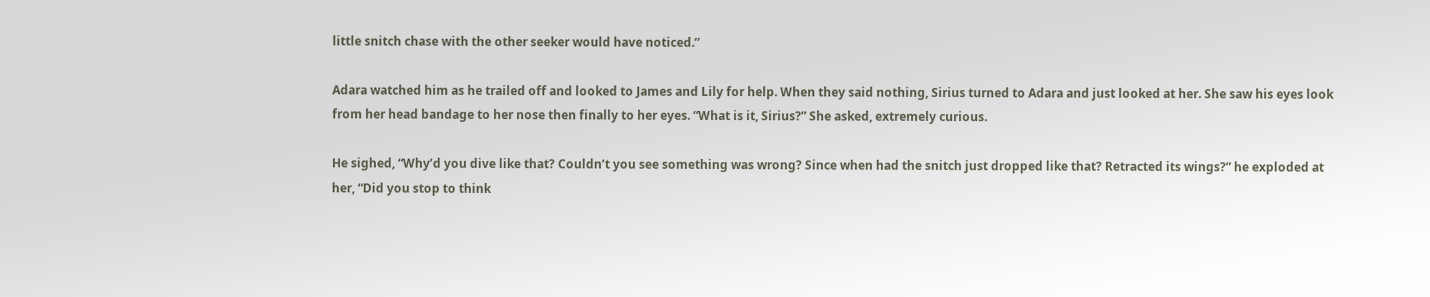little snitch chase with the other seeker would have noticed.”

Adara watched him as he trailed off and looked to James and Lily for help. When they said nothing, Sirius turned to Adara and just looked at her. She saw his eyes look from her head bandage to her nose then finally to her eyes. “What is it, Sirius?” She asked, extremely curious.

He sighed, “Why’d you dive like that? Couldn’t you see something was wrong? Since when had the snitch just dropped like that? Retracted its wings?” he exploded at her, “Did you stop to think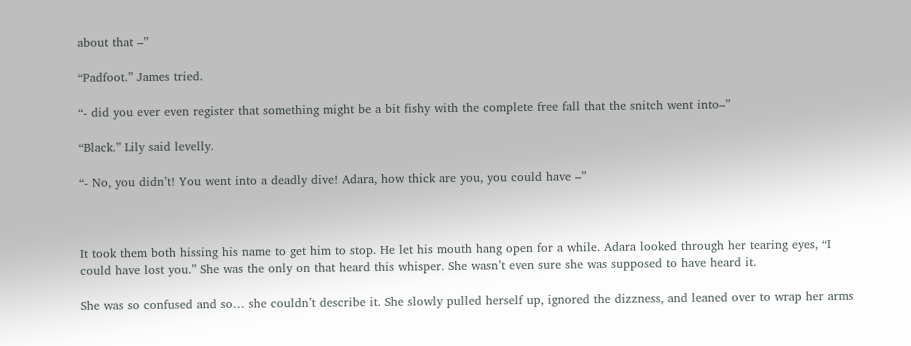about that –”

“Padfoot.” James tried.

“- did you ever even register that something might be a bit fishy with the complete free fall that the snitch went into–”

“Black.” Lily said levelly.

“- No, you didn’t! You went into a deadly dive! Adara, how thick are you, you could have –”



It took them both hissing his name to get him to stop. He let his mouth hang open for a while. Adara looked through her tearing eyes, “I could have lost you.” She was the only on that heard this whisper. She wasn’t even sure she was supposed to have heard it.

She was so confused and so… she couldn’t describe it. She slowly pulled herself up, ignored the dizzness, and leaned over to wrap her arms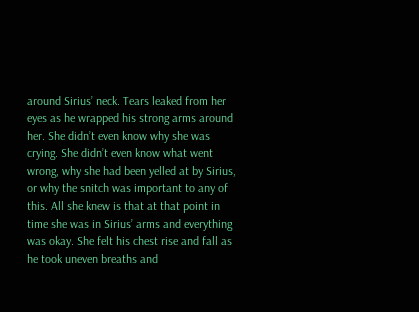around Sirius’ neck. Tears leaked from her eyes as he wrapped his strong arms around her. She didn’t even know why she was crying. She didn’t even know what went wrong, why she had been yelled at by Sirius, or why the snitch was important to any of this. All she knew is that at that point in time she was in Sirius’ arms and everything was okay. She felt his chest rise and fall as he took uneven breaths and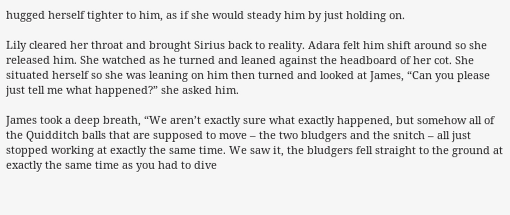hugged herself tighter to him, as if she would steady him by just holding on.

Lily cleared her throat and brought Sirius back to reality. Adara felt him shift around so she released him. She watched as he turned and leaned against the headboard of her cot. She situated herself so she was leaning on him then turned and looked at James, “Can you please just tell me what happened?” she asked him.

James took a deep breath, “We aren’t exactly sure what exactly happened, but somehow all of the Quidditch balls that are supposed to move – the two bludgers and the snitch – all just stopped working at exactly the same time. We saw it, the bludgers fell straight to the ground at exactly the same time as you had to dive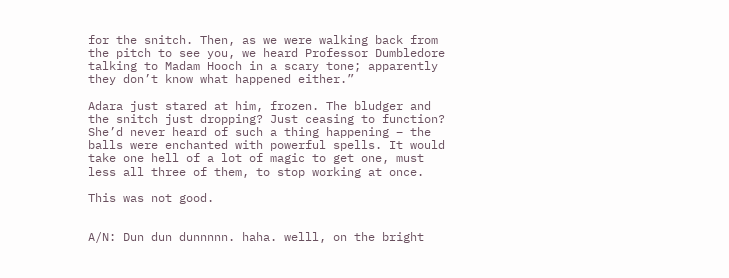for the snitch. Then, as we were walking back from the pitch to see you, we heard Professor Dumbledore talking to Madam Hooch in a scary tone; apparently they don’t know what happened either.”

Adara just stared at him, frozen. The bludger and the snitch just dropping? Just ceasing to function? She’d never heard of such a thing happening – the balls were enchanted with powerful spells. It would take one hell of a lot of magic to get one, must less all three of them, to stop working at once.

This was not good.


A/N: Dun dun dunnnnn. haha. welll, on the bright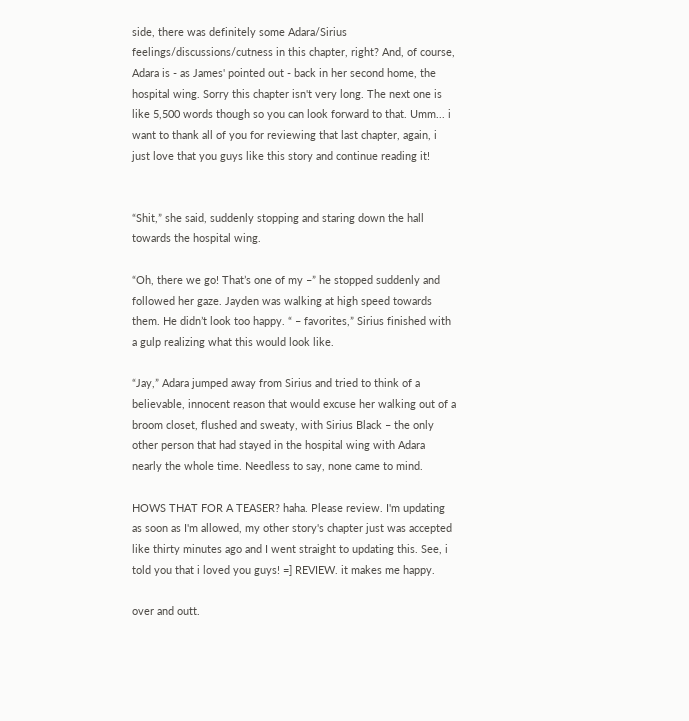side, there was definitely some Adara/Sirius feelings/discussions/cutness in this chapter, right? And, of course, Adara is - as James' pointed out - back in her second home, the hospital wing. Sorry this chapter isn't very long. The next one is like 5,500 words though so you can look forward to that. Umm... i want to thank all of you for reviewing that last chapter, again, i just love that you guys like this story and continue reading it!


“Shit,” she said, suddenly stopping and staring down the hall towards the hospital wing.

“Oh, there we go! That’s one of my –” he stopped suddenly and followed her gaze. Jayden was walking at high speed towards them. He didn’t look too happy. “ – favorites,” Sirius finished with a gulp realizing what this would look like.

“Jay,” Adara jumped away from Sirius and tried to think of a believable, innocent reason that would excuse her walking out of a broom closet, flushed and sweaty, with Sirius Black – the only other person that had stayed in the hospital wing with Adara nearly the whole time. Needless to say, none came to mind.

HOWS THAT FOR A TEASER? haha. Please review. I'm updating as soon as I'm allowed, my other story's chapter just was accepted like thirty minutes ago and I went straight to updating this. See, i told you that i loved you guys! =] REVIEW. it makes me happy.

over and outt.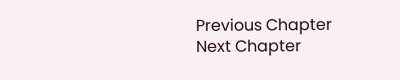Previous Chapter Next Chapter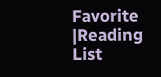Favorite |Reading List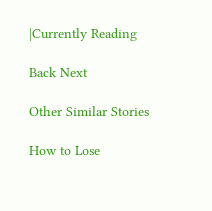|Currently Reading

Back Next

Other Similar Stories

How to Lose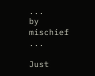...
by mischief ...

Just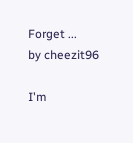Forget ...
by cheezit96

I'm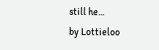still he...
by Lottieloo